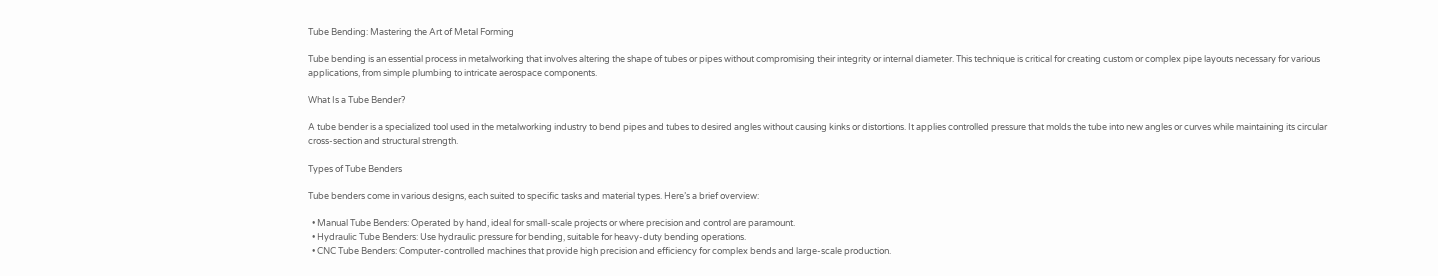Tube Bending: Mastering the Art of Metal Forming

Tube bending is an essential process in metalworking that involves altering the shape of tubes or pipes without compromising their integrity or internal diameter. This technique is critical for creating custom or complex pipe layouts necessary for various applications, from simple plumbing to intricate aerospace components.

What Is a Tube Bender?

A tube bender is a specialized tool used in the metalworking industry to bend pipes and tubes to desired angles without causing kinks or distortions. It applies controlled pressure that molds the tube into new angles or curves while maintaining its circular cross-section and structural strength.

Types of Tube Benders

Tube benders come in various designs, each suited to specific tasks and material types. Here’s a brief overview:

  • Manual Tube Benders: Operated by hand, ideal for small-scale projects or where precision and control are paramount.
  • Hydraulic Tube Benders: Use hydraulic pressure for bending, suitable for heavy-duty bending operations.
  • CNC Tube Benders: Computer-controlled machines that provide high precision and efficiency for complex bends and large-scale production.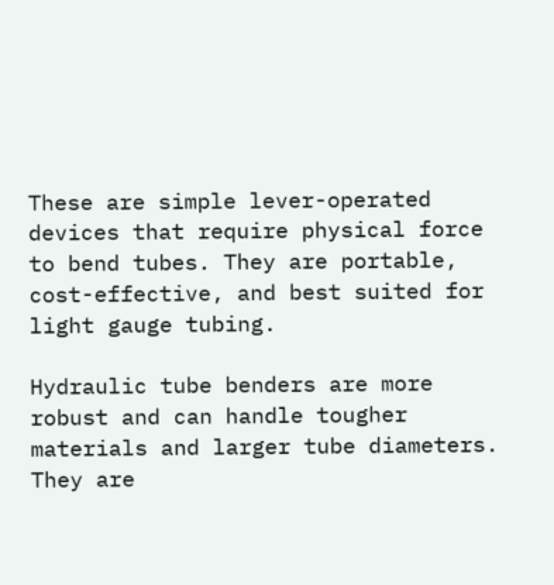These are simple lever-operated devices that require physical force to bend tubes. They are portable, cost-effective, and best suited for light gauge tubing.

Hydraulic tube benders are more robust and can handle tougher materials and larger tube diameters. They are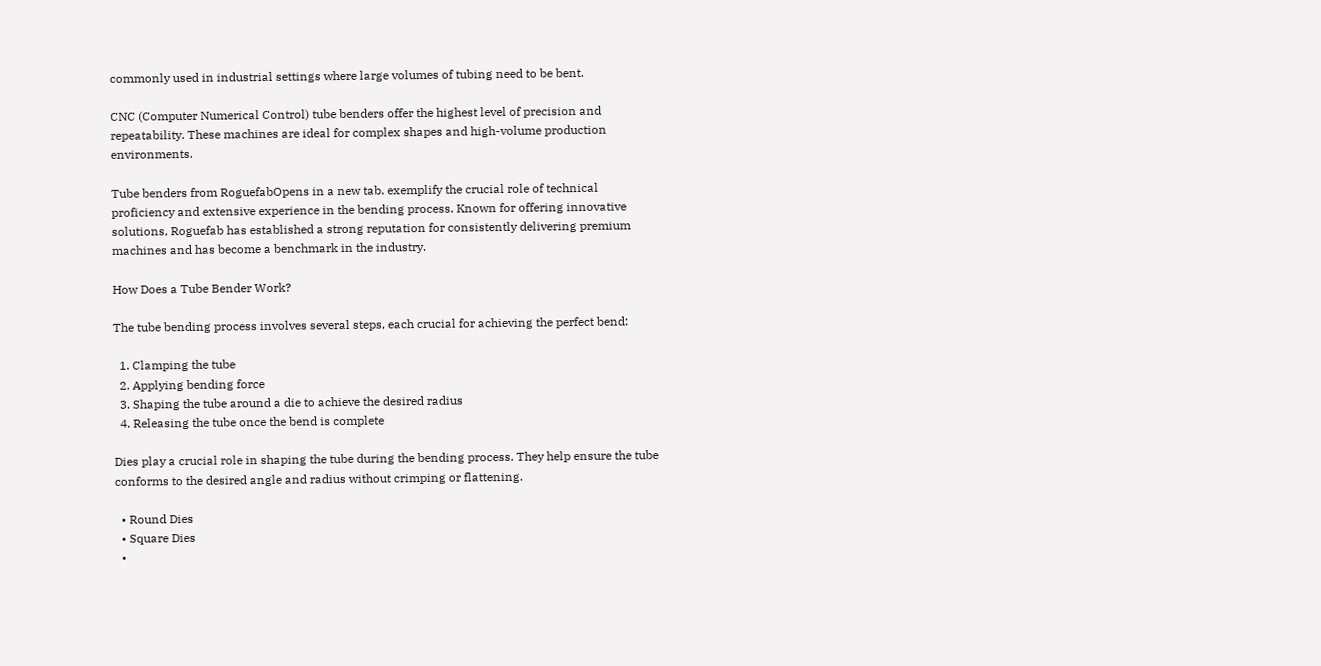commonly used in industrial settings where large volumes of tubing need to be bent.

CNC (Computer Numerical Control) tube benders offer the highest level of precision and repeatability. These machines are ideal for complex shapes and high-volume production environments.

Tube benders from RoguefabOpens in a new tab. exemplify the crucial role of technical proficiency and extensive experience in the bending process. Known for offering innovative solutions, Roguefab has established a strong reputation for consistently delivering premium machines and has become a benchmark in the industry.

How Does a Tube Bender Work?

The tube bending process involves several steps, each crucial for achieving the perfect bend:

  1. Clamping the tube
  2. Applying bending force
  3. Shaping the tube around a die to achieve the desired radius
  4. Releasing the tube once the bend is complete

Dies play a crucial role in shaping the tube during the bending process. They help ensure the tube conforms to the desired angle and radius without crimping or flattening.

  • Round Dies
  • Square Dies
  •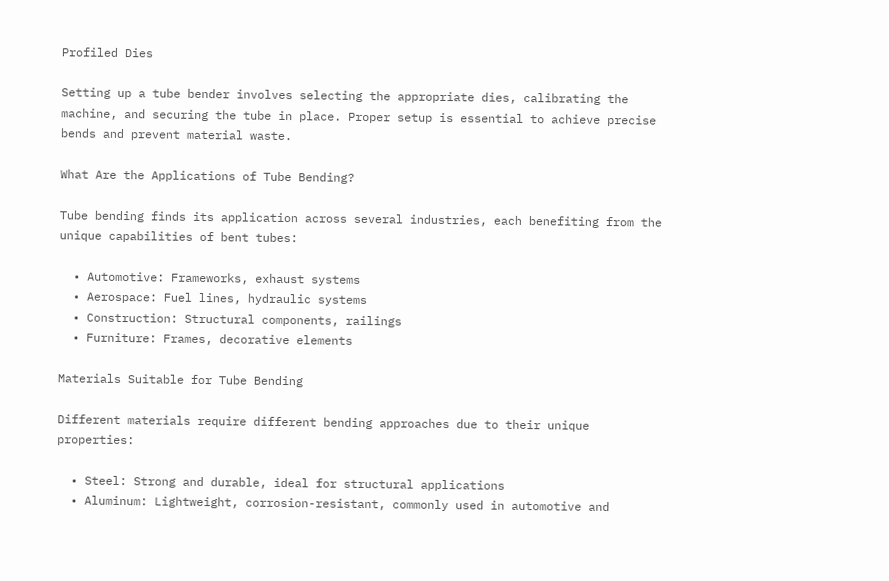Profiled Dies

Setting up a tube bender involves selecting the appropriate dies, calibrating the machine, and securing the tube in place. Proper setup is essential to achieve precise bends and prevent material waste.

What Are the Applications of Tube Bending?

Tube bending finds its application across several industries, each benefiting from the unique capabilities of bent tubes:

  • Automotive: Frameworks, exhaust systems
  • Aerospace: Fuel lines, hydraulic systems
  • Construction: Structural components, railings
  • Furniture: Frames, decorative elements

Materials Suitable for Tube Bending

Different materials require different bending approaches due to their unique properties:

  • Steel: Strong and durable, ideal for structural applications
  • Aluminum: Lightweight, corrosion-resistant, commonly used in automotive and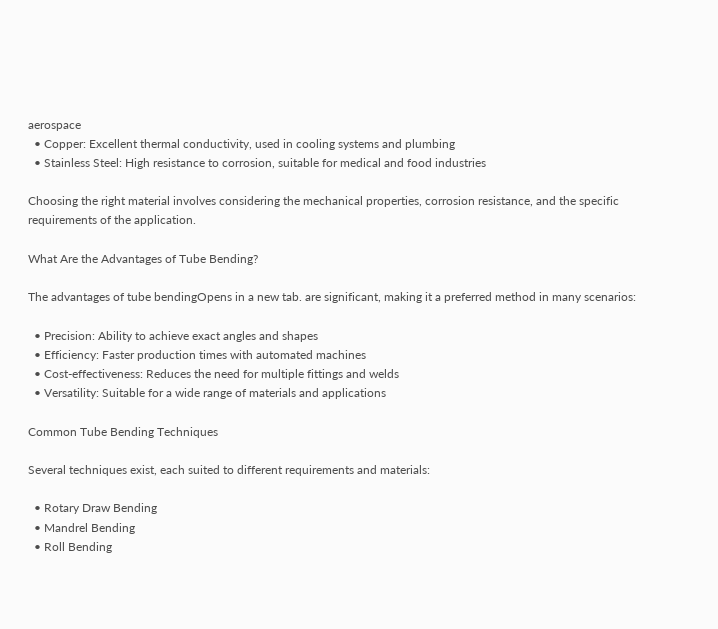aerospace
  • Copper: Excellent thermal conductivity, used in cooling systems and plumbing
  • Stainless Steel: High resistance to corrosion, suitable for medical and food industries

Choosing the right material involves considering the mechanical properties, corrosion resistance, and the specific requirements of the application.

What Are the Advantages of Tube Bending?

The advantages of tube bendingOpens in a new tab. are significant, making it a preferred method in many scenarios:

  • Precision: Ability to achieve exact angles and shapes
  • Efficiency: Faster production times with automated machines
  • Cost-effectiveness: Reduces the need for multiple fittings and welds
  • Versatility: Suitable for a wide range of materials and applications

Common Tube Bending Techniques

Several techniques exist, each suited to different requirements and materials:

  • Rotary Draw Bending
  • Mandrel Bending
  • Roll Bending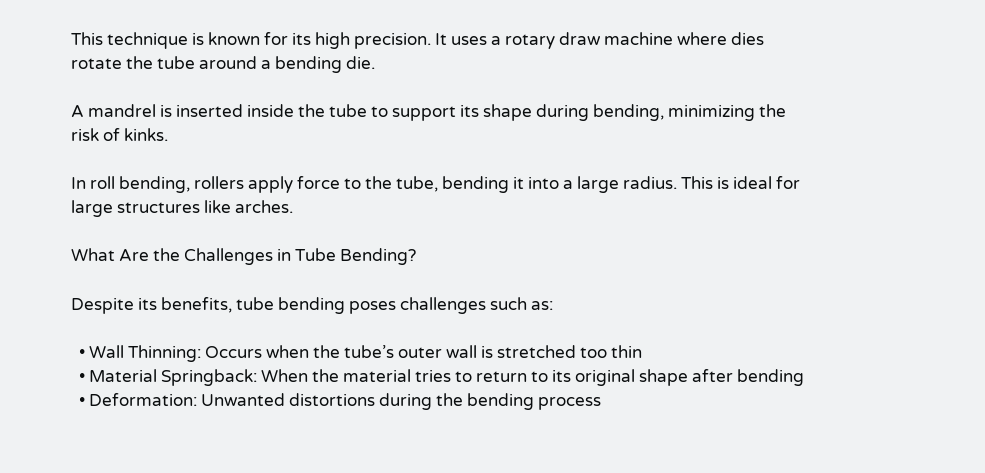This technique is known for its high precision. It uses a rotary draw machine where dies rotate the tube around a bending die.

A mandrel is inserted inside the tube to support its shape during bending, minimizing the risk of kinks.

In roll bending, rollers apply force to the tube, bending it into a large radius. This is ideal for large structures like arches.

What Are the Challenges in Tube Bending?

Despite its benefits, tube bending poses challenges such as:

  • Wall Thinning: Occurs when the tube’s outer wall is stretched too thin
  • Material Springback: When the material tries to return to its original shape after bending
  • Deformation: Unwanted distortions during the bending process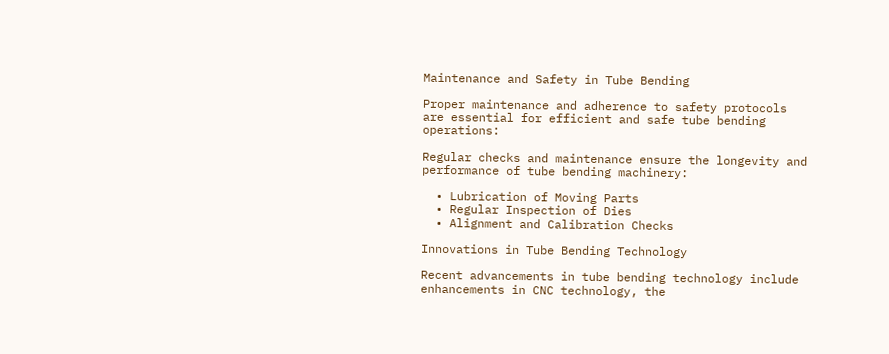Maintenance and Safety in Tube Bending

Proper maintenance and adherence to safety protocols are essential for efficient and safe tube bending operations:

Regular checks and maintenance ensure the longevity and performance of tube bending machinery:

  • Lubrication of Moving Parts
  • Regular Inspection of Dies
  • Alignment and Calibration Checks

Innovations in Tube Bending Technology

Recent advancements in tube bending technology include enhancements in CNC technology, the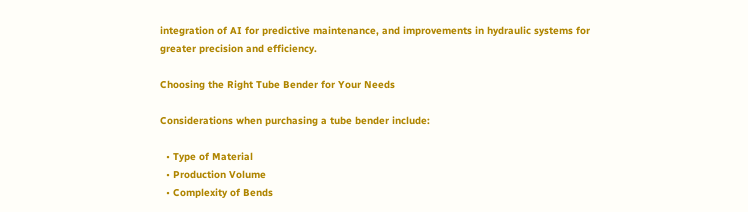integration of AI for predictive maintenance, and improvements in hydraulic systems for greater precision and efficiency.

Choosing the Right Tube Bender for Your Needs

Considerations when purchasing a tube bender include:

  • Type of Material
  • Production Volume
  • Complexity of Bends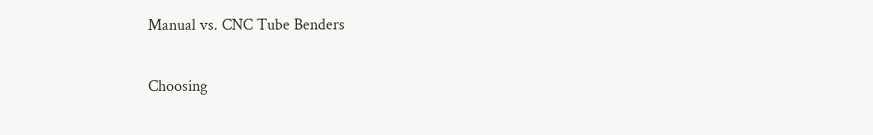Manual vs. CNC Tube Benders

Choosing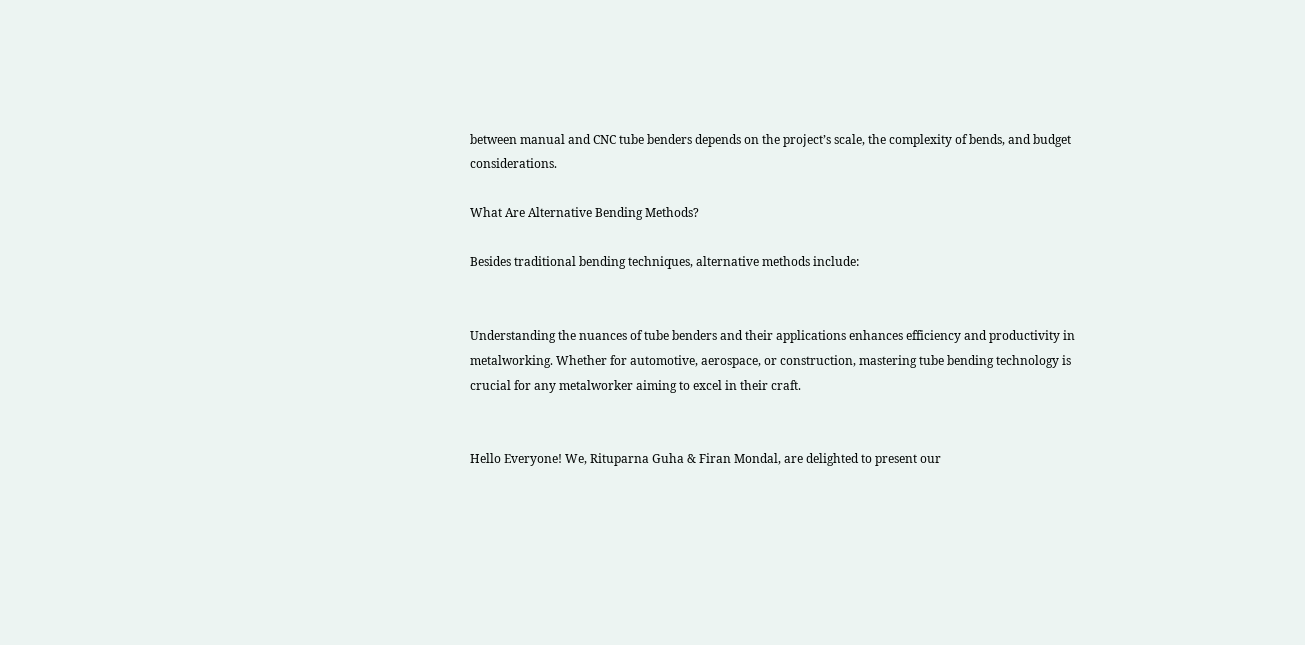between manual and CNC tube benders depends on the project’s scale, the complexity of bends, and budget considerations.

What Are Alternative Bending Methods?

Besides traditional bending techniques, alternative methods include:


Understanding the nuances of tube benders and their applications enhances efficiency and productivity in metalworking. Whether for automotive, aerospace, or construction, mastering tube bending technology is crucial for any metalworker aiming to excel in their craft.


Hello Everyone! We, Rituparna Guha & Firan Mondal, are delighted to present our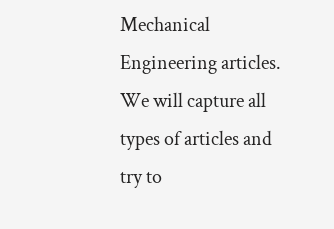Mechanical Engineering articles. We will capture all types of articles and try to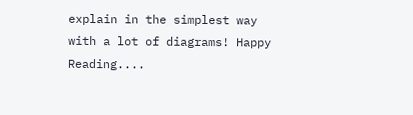explain in the simplest way with a lot of diagrams! Happy Reading....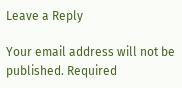Leave a Reply

Your email address will not be published. Required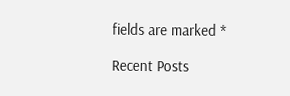fields are marked *

Recent Posts